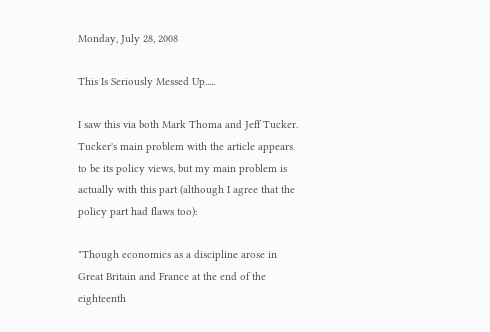Monday, July 28, 2008

This Is Seriously Messed Up.....

I saw this via both Mark Thoma and Jeff Tucker. Tucker's main problem with the article appears to be its policy views, but my main problem is actually with this part (although I agree that the policy part had flaws too):

"Though economics as a discipline arose in Great Britain and France at the end of the eighteenth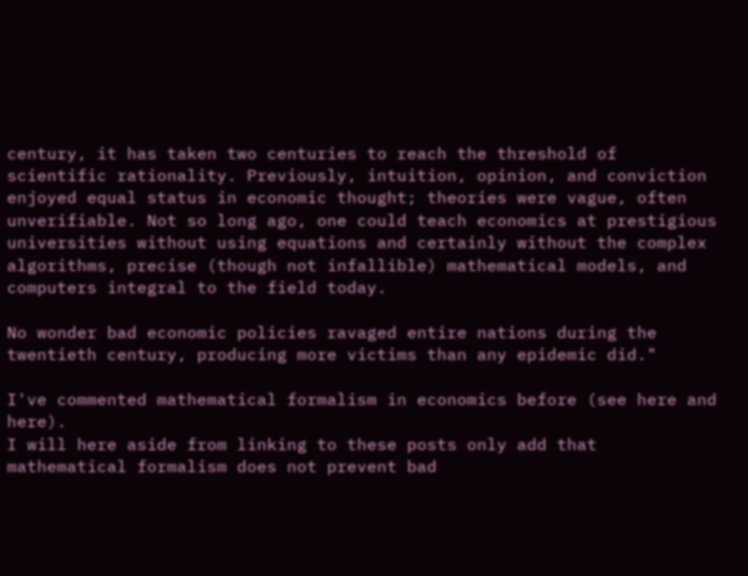century, it has taken two centuries to reach the threshold of scientific rationality. Previously, intuition, opinion, and conviction enjoyed equal status in economic thought; theories were vague, often unverifiable. Not so long ago, one could teach economics at prestigious universities without using equations and certainly without the complex algorithms, precise (though not infallible) mathematical models, and computers integral to the field today.

No wonder bad economic policies ravaged entire nations during the twentieth century, producing more victims than any epidemic did."

I've commented mathematical formalism in economics before (see here and here).
I will here aside from linking to these posts only add that mathematical formalism does not prevent bad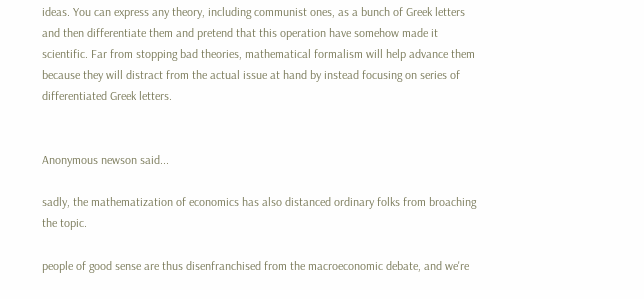ideas. You can express any theory, including communist ones, as a bunch of Greek letters and then differentiate them and pretend that this operation have somehow made it scientific. Far from stopping bad theories, mathematical formalism will help advance them because they will distract from the actual issue at hand by instead focusing on series of differentiated Greek letters.


Anonymous newson said...

sadly, the mathematization of economics has also distanced ordinary folks from broaching the topic.

people of good sense are thus disenfranchised from the macroeconomic debate, and we're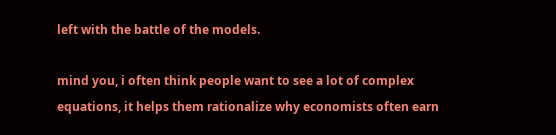left with the battle of the models.

mind you, i often think people want to see a lot of complex equations, it helps them rationalize why economists often earn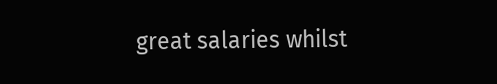great salaries whilst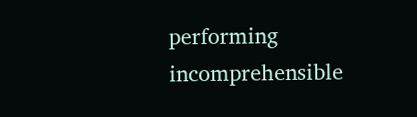performing incomprehensible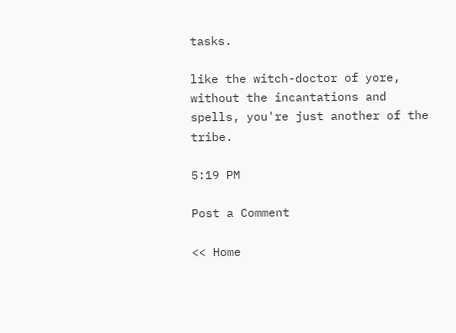tasks.

like the witch-doctor of yore, without the incantations and spells, you're just another of the tribe.

5:19 PM

Post a Comment

<< Home